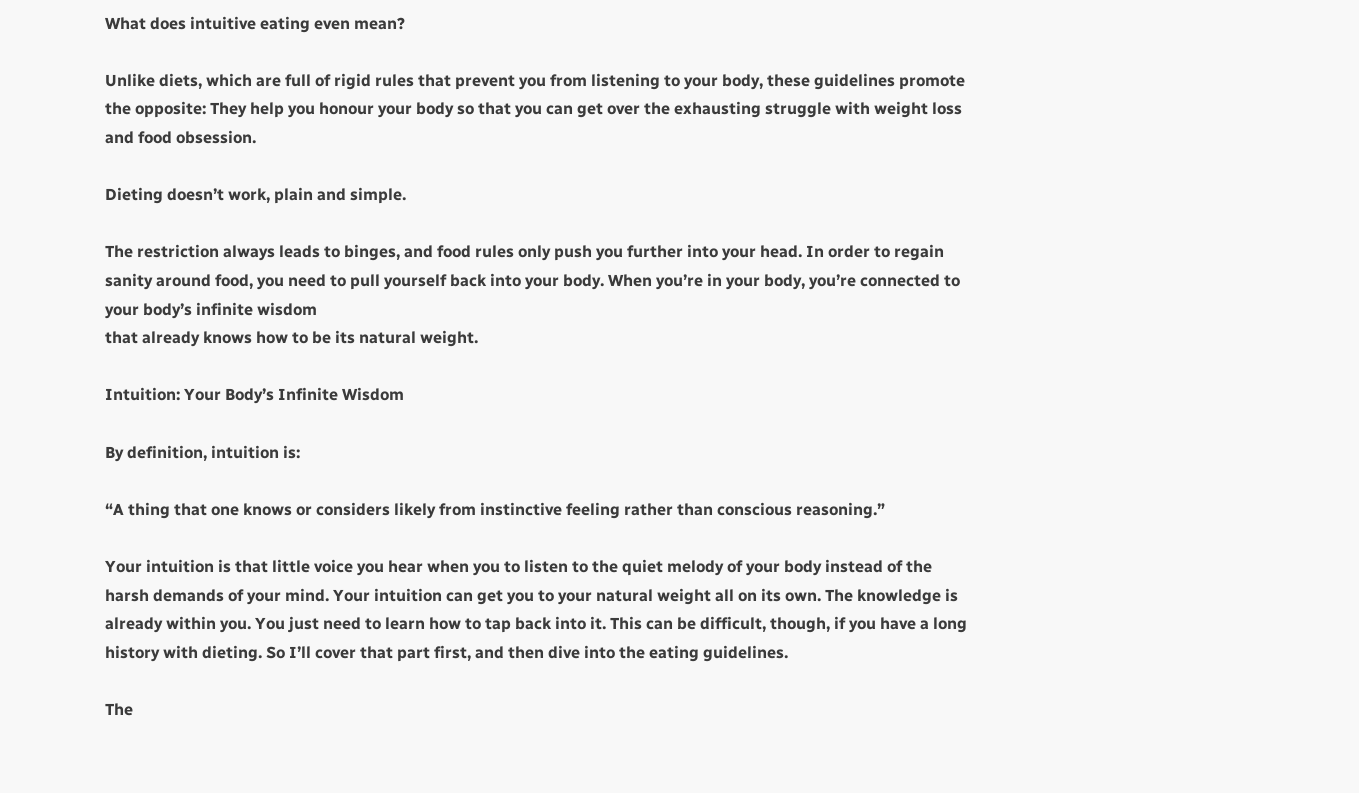What does intuitive eating even mean?

Unlike diets, which are full of rigid rules that prevent you from listening to your body, these guidelines promote the opposite: They help you honour your body so that you can get over the exhausting struggle with weight loss and food obsession.

Dieting doesn’t work, plain and simple.

The restriction always leads to binges, and food rules only push you further into your head. In order to regain sanity around food, you need to pull yourself back into your body. When you’re in your body, you’re connected to your body’s infinite wisdom
that already knows how to be its natural weight.

Intuition: Your Body’s Infinite Wisdom

By definition, intuition is:

“A thing that one knows or considers likely from instinctive feeling rather than conscious reasoning.”

Your intuition is that little voice you hear when you to listen to the quiet melody of your body instead of the harsh demands of your mind. Your intuition can get you to your natural weight all on its own. The knowledge is already within you. You just need to learn how to tap back into it. This can be difficult, though, if you have a long history with dieting. So I’ll cover that part first, and then dive into the eating guidelines.

The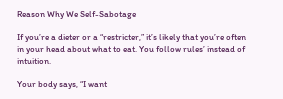Reason Why We Self-Sabotage

If you’re a dieter or a “restricter,” it’s likely that you’re often in your head about what to eat. You follow rules’ instead of intuition.

Your body says, “I want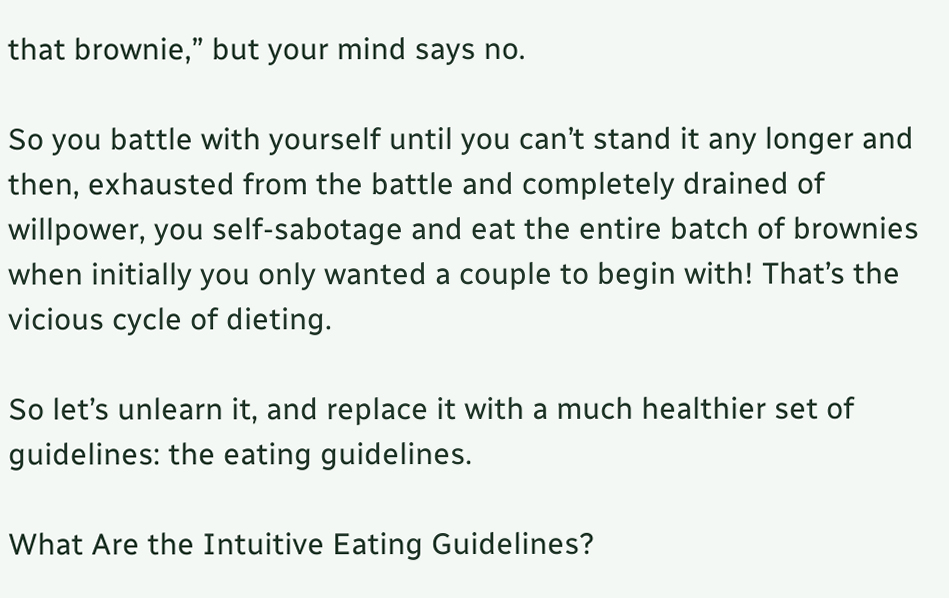that brownie,” but your mind says no.

So you battle with yourself until you can’t stand it any longer and then, exhausted from the battle and completely drained of willpower, you self-sabotage and eat the entire batch of brownies when initially you only wanted a couple to begin with! That’s the vicious cycle of dieting.

So let’s unlearn it, and replace it with a much healthier set of guidelines: the eating guidelines.

What Are the Intuitive Eating Guidelines?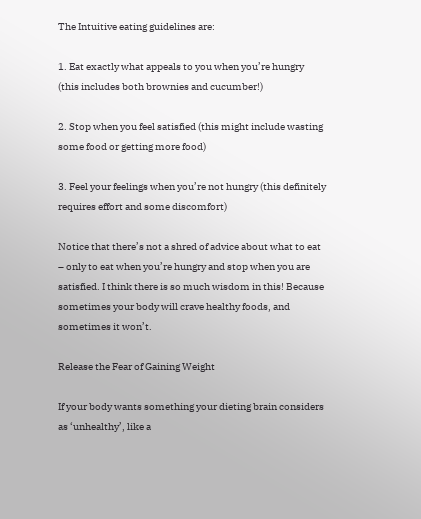The Intuitive eating guidelines are:

1. Eat exactly what appeals to you when you’re hungry (this includes both brownies and cucumber!)

2. Stop when you feel satisfied (this might include wasting some food or getting more food)

3. Feel your feelings when you’re not hungry (this definitely requires effort and some discomfort)

Notice that there’s not a shred of advice about what to eat – only to eat when you’re hungry and stop when you are satisfied. I think there is so much wisdom in this! Because sometimes your body will crave healthy foods, and sometimes it won’t.

Release the Fear of Gaining Weight

If your body wants something your dieting brain considers as ‘unhealthy’, like a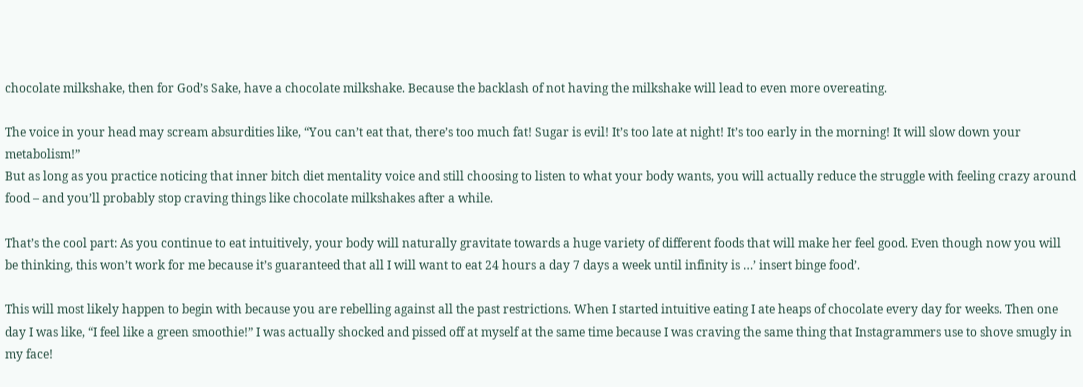chocolate milkshake, then for God’s Sake, have a chocolate milkshake. Because the backlash of not having the milkshake will lead to even more overeating.

The voice in your head may scream absurdities like, “You can’t eat that, there’s too much fat! Sugar is evil! It’s too late at night! It’s too early in the morning! It will slow down your metabolism!”
But as long as you practice noticing that inner bitch diet mentality voice and still choosing to listen to what your body wants, you will actually reduce the struggle with feeling crazy around food – and you’ll probably stop craving things like chocolate milkshakes after a while.

That’s the cool part: As you continue to eat intuitively, your body will naturally gravitate towards a huge variety of different foods that will make her feel good. Even though now you will be thinking, this won’t work for me because it’s guaranteed that all I will want to eat 24 hours a day 7 days a week until infinity is …’ insert binge food’.

This will most likely happen to begin with because you are rebelling against all the past restrictions. When I started intuitive eating I ate heaps of chocolate every day for weeks. Then one day I was like, “I feel like a green smoothie!” I was actually shocked and pissed off at myself at the same time because I was craving the same thing that Instagrammers use to shove smugly in my face!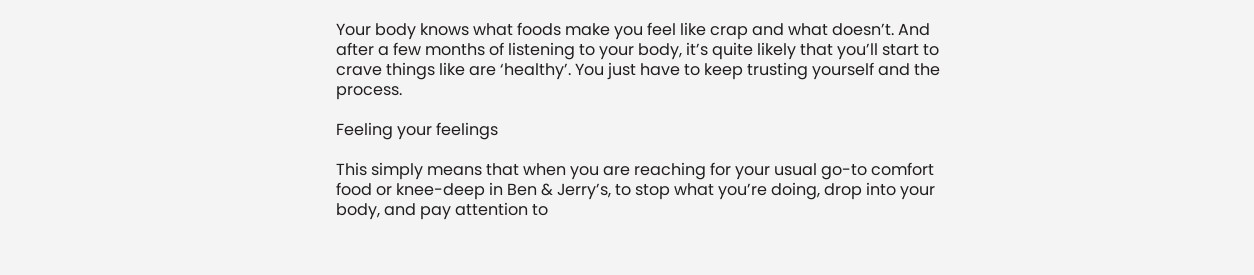Your body knows what foods make you feel like crap and what doesn’t. And after a few months of listening to your body, it’s quite likely that you’ll start to crave things like are ‘healthy’. You just have to keep trusting yourself and the process.

Feeling your feelings

This simply means that when you are reaching for your usual go-to comfort food or knee-deep in Ben & Jerry’s, to stop what you’re doing, drop into your body, and pay attention to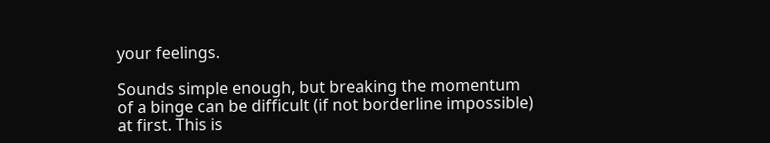your feelings.

Sounds simple enough, but breaking the momentum of a binge can be difficult (if not borderline impossible) at first. This is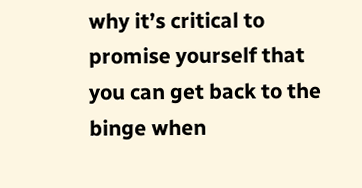why it’s critical to promise yourself that you can get back to the binge when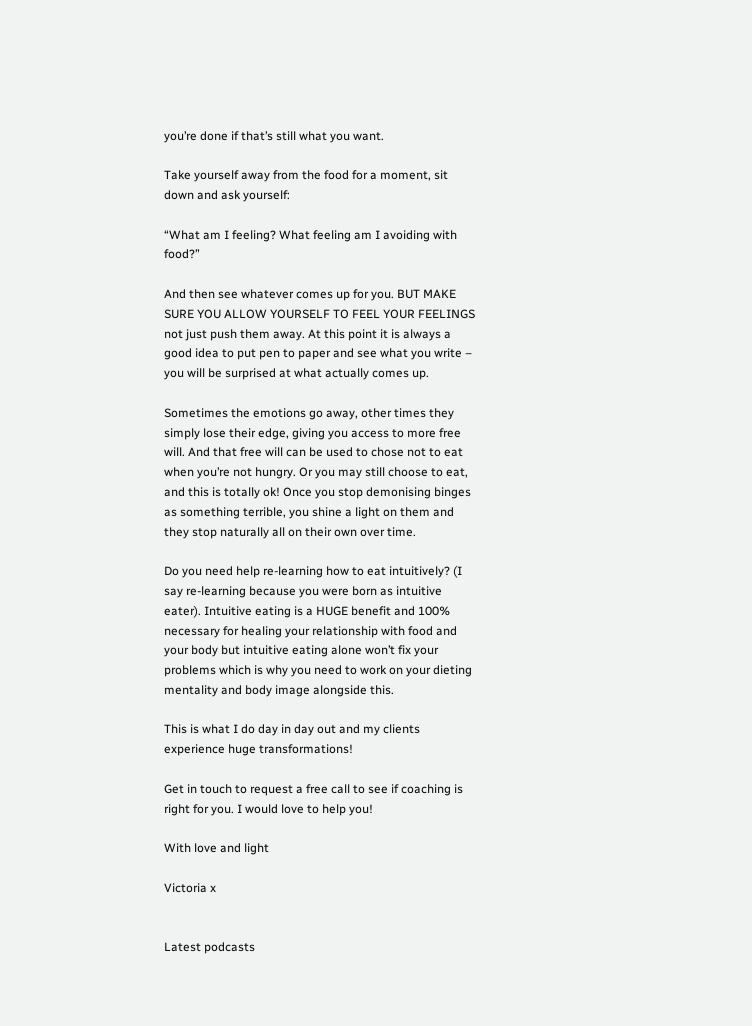you’re done if that’s still what you want.

Take yourself away from the food for a moment, sit down and ask yourself:

“What am I feeling? What feeling am I avoiding with food?”

And then see whatever comes up for you. BUT MAKE SURE YOU ALLOW YOURSELF TO FEEL YOUR FEELINGS not just push them away. At this point it is always a good idea to put pen to paper and see what you write – you will be surprised at what actually comes up.

Sometimes the emotions go away, other times they simply lose their edge, giving you access to more free will. And that free will can be used to chose not to eat when you’re not hungry. Or you may still choose to eat, and this is totally ok! Once you stop demonising binges as something terrible, you shine a light on them and they stop naturally all on their own over time.

Do you need help re-learning how to eat intuitively? (I say re-learning because you were born as intuitive eater). Intuitive eating is a HUGE benefit and 100% necessary for healing your relationship with food and your body but intuitive eating alone won’t fix your problems which is why you need to work on your dieting mentality and body image alongside this.

This is what I do day in day out and my clients experience huge transformations!

Get in touch to request a free call to see if coaching is right for you. I would love to help you!

With love and light

Victoria x


Latest podcasts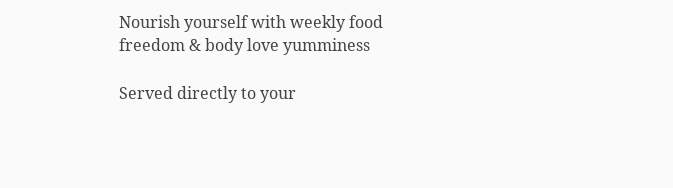Nourish yourself with weekly food freedom & body love yumminess

Served directly to your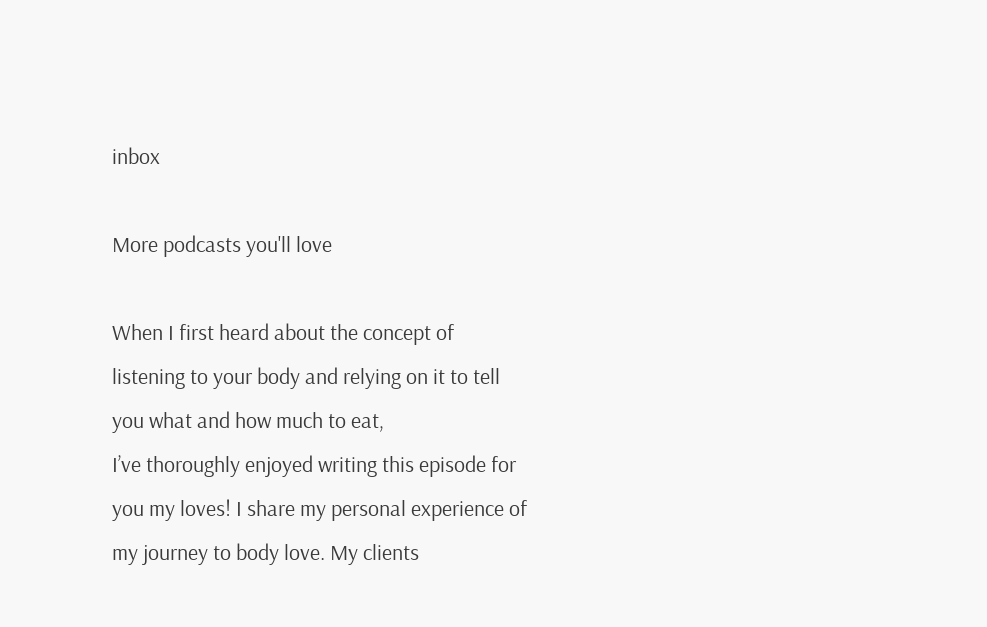inbox

More podcasts you'll love

When I first heard about the concept of listening to your body and relying on it to tell you what and how much to eat,
I’ve thoroughly enjoyed writing this episode for you my loves! I share my personal experience of my journey to body love. My clients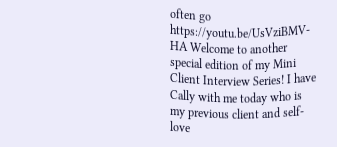often go
https://youtu.be/UsVziBMV-HA Welcome to another special edition of my Mini Client Interview Series! I have Cally with me today who is my previous client and self-love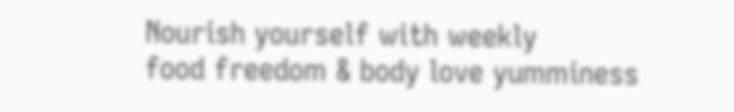Nourish yourself with weekly
food freedom & body love yumminess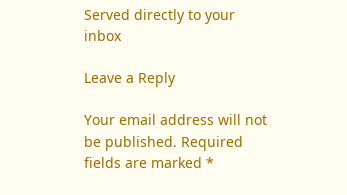Served directly to your inbox

Leave a Reply

Your email address will not be published. Required fields are marked *